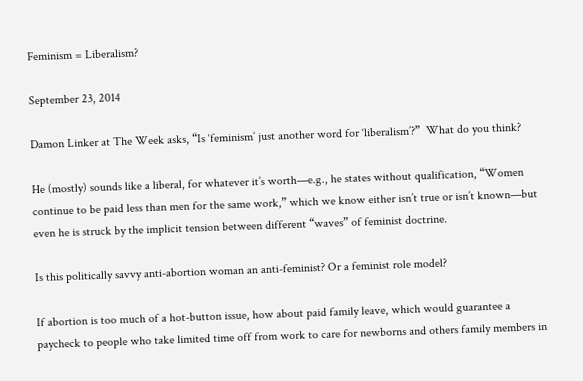Feminism = Liberalism?

September 23, 2014

Damon Linker at The Week asks, “Is ‘feminism’ just another word for ‘liberalism’?”  What do you think?

He (mostly) sounds like a liberal, for whatever it’s worth—e.g., he states without qualification, “Women continue to be paid less than men for the same work,” which we know either isn’t true or isn’t known—but even he is struck by the implicit tension between different “waves” of feminist doctrine.

Is this politically savvy anti-abortion woman an anti-feminist? Or a feminist role model?

If abortion is too much of a hot-button issue, how about paid family leave, which would guarantee a paycheck to people who take limited time off from work to care for newborns and others family members in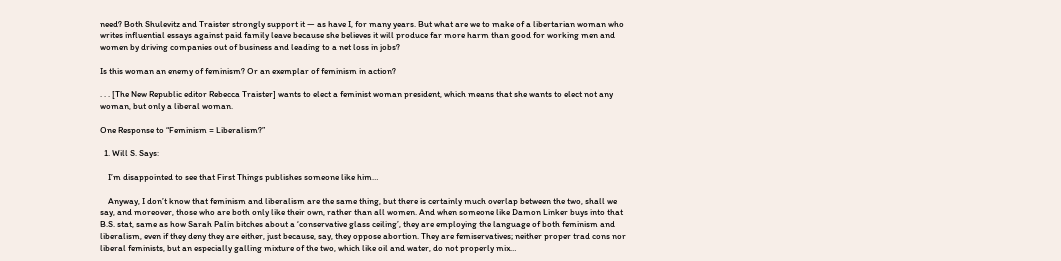need? Both Shulevitz and Traister strongly support it — as have I, for many years. But what are we to make of a libertarian woman who writes influential essays against paid family leave because she believes it will produce far more harm than good for working men and women by driving companies out of business and leading to a net loss in jobs?

Is this woman an enemy of feminism? Or an exemplar of feminism in action?

. . . [The New Republic editor Rebecca Traister] wants to elect a feminist woman president, which means that she wants to elect not any woman, but only a liberal woman.

One Response to “Feminism = Liberalism?”

  1. Will S. Says:

    I’m disappointed to see that First Things publishes someone like him…

    Anyway, I don’t know that feminism and liberalism are the same thing, but there is certainly much overlap between the two, shall we say, and moreover, those who are both only like their own, rather than all women. And when someone like Damon Linker buys into that B.S. stat, same as how Sarah Palin bitches about a ‘conservative glass ceiling’, they are employing the language of both feminism and liberalism, even if they deny they are either, just because, say, they oppose abortion. They are femiservatives; neither proper trad cons nor liberal feminists, but an especially galling mixture of the two, which like oil and water, do not properly mix…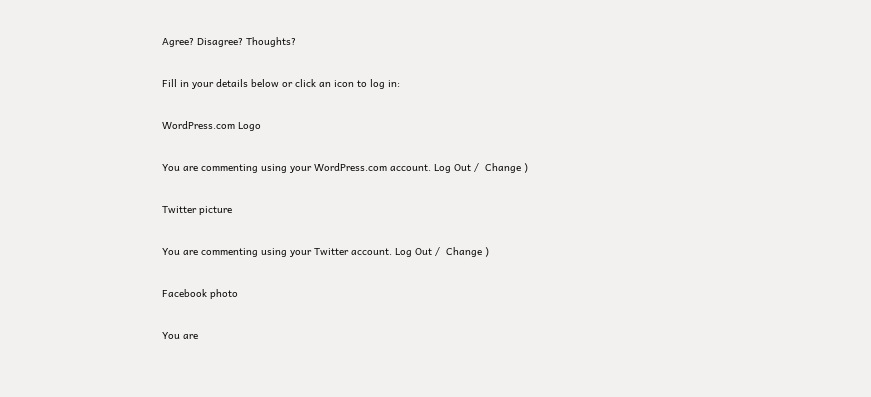Agree? Disagree? Thoughts?

Fill in your details below or click an icon to log in:

WordPress.com Logo

You are commenting using your WordPress.com account. Log Out /  Change )

Twitter picture

You are commenting using your Twitter account. Log Out /  Change )

Facebook photo

You are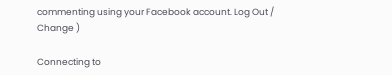commenting using your Facebook account. Log Out /  Change )

Connecting to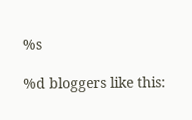%s

%d bloggers like this: